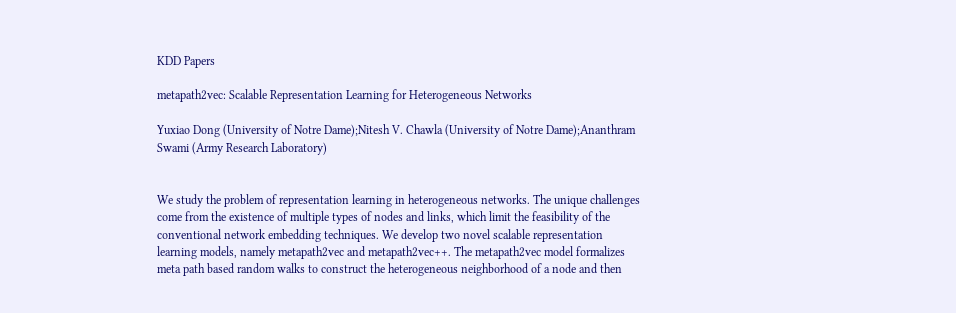KDD Papers

metapath2vec: Scalable Representation Learning for Heterogeneous Networks

Yuxiao Dong (University of Notre Dame);Nitesh V. Chawla (University of Notre Dame);Ananthram Swami (Army Research Laboratory)


We study the problem of representation learning in heterogeneous networks. The unique challenges come from the existence of multiple types of nodes and links, which limit the feasibility of the conventional network embedding techniques. We develop two novel scalable representation learning models, namely metapath2vec and metapath2vec++. The metapath2vec model formalizes meta path based random walks to construct the heterogeneous neighborhood of a node and then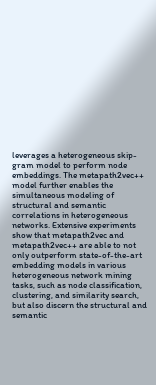leverages a heterogeneous skip-gram model to perform node embeddings. The metapath2vec++ model further enables the simultaneous modeling of structural and semantic correlations in heterogeneous networks. Extensive experiments show that metapath2vec and metapath2vec++ are able to not only outperform state-of-the-art embedding models in various heterogeneous network mining tasks, such as node classification, clustering, and similarity search, but also discern the structural and semantic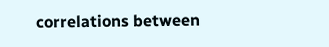correlations between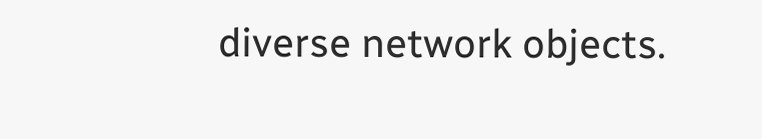diverse network objects.